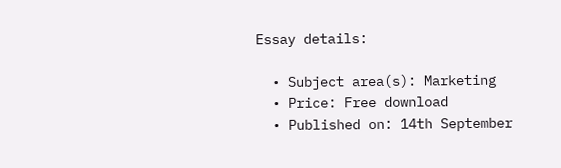Essay details:

  • Subject area(s): Marketing
  • Price: Free download
  • Published on: 14th September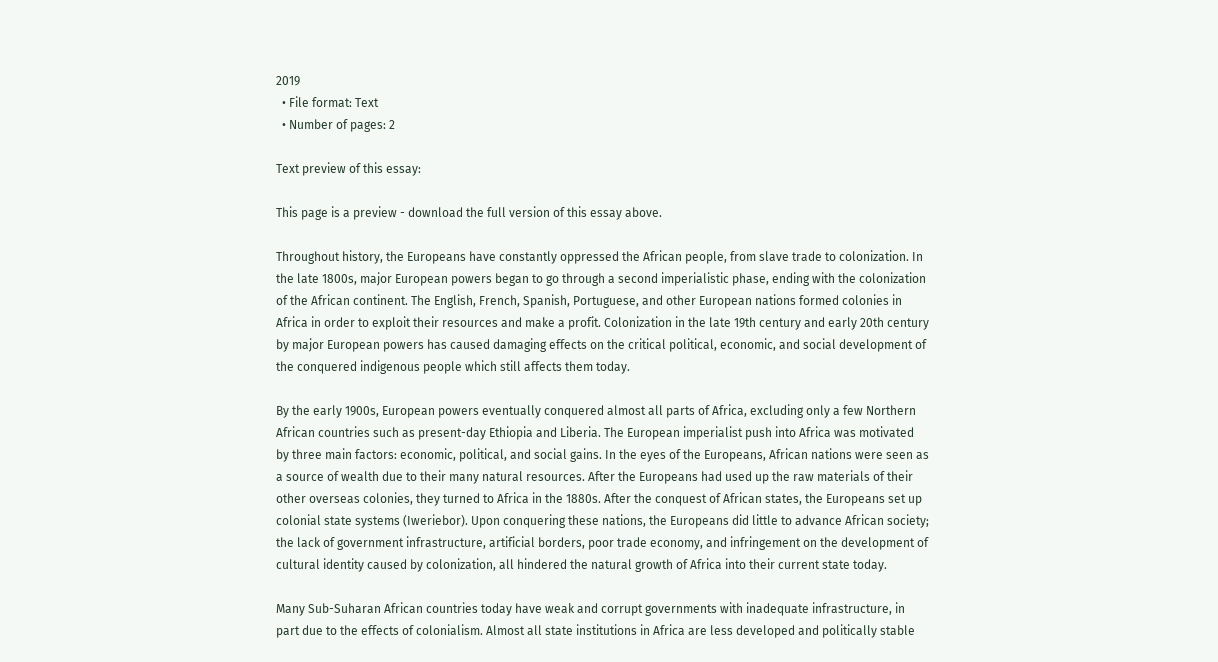2019
  • File format: Text
  • Number of pages: 2

Text preview of this essay:

This page is a preview - download the full version of this essay above.

Throughout history, the Europeans have constantly oppressed the African people, from slave trade to colonization. In the late 1800s, major European powers began to go through a second imperialistic phase, ending with the colonization of the African continent. The English, French, Spanish, Portuguese, and other European nations formed colonies in Africa in order to exploit their resources and make a profit. Colonization in the late 19th century and early 20th century by major European powers has caused damaging effects on the critical political, economic, and social development of the conquered indigenous people which still affects them today.

By the early 1900s, European powers eventually conquered almost all parts of Africa, excluding only a few Northern African countries such as present-day Ethiopia and Liberia. The European imperialist push into Africa was motivated by three main factors: economic, political, and social gains. In the eyes of the Europeans, African nations were seen as a source of wealth due to their many natural resources. After the Europeans had used up the raw materials of their other overseas colonies, they turned to Africa in the 1880s. After the conquest of African states, the Europeans set up colonial state systems (Iweriebor). Upon conquering these nations, the Europeans did little to advance African society; the lack of government infrastructure, artificial borders, poor trade economy, and infringement on the development of cultural identity caused by colonization, all hindered the natural growth of Africa into their current state today.

Many Sub-Suharan African countries today have weak and corrupt governments with inadequate infrastructure, in part due to the effects of colonialism. Almost all state institutions in Africa are less developed and politically stable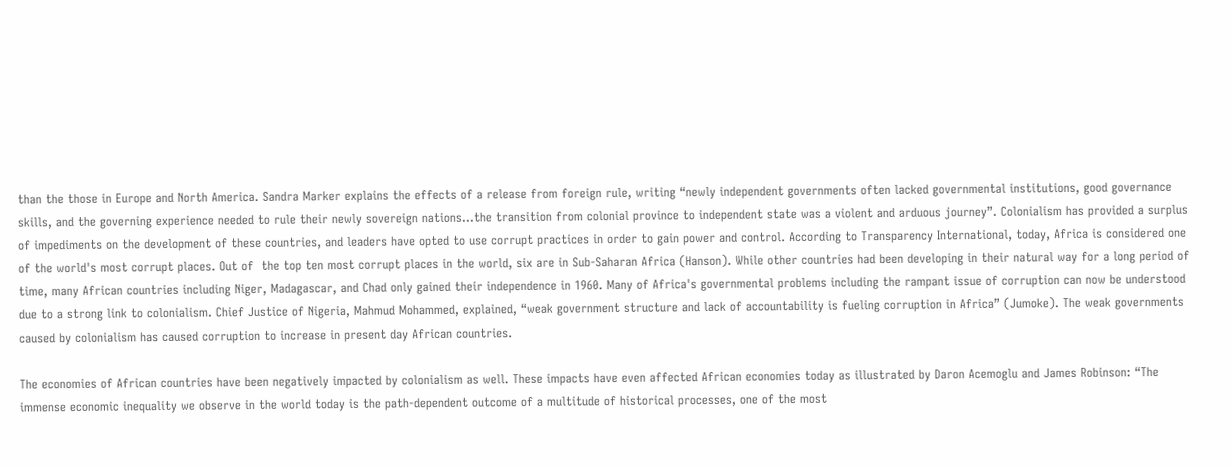than the those in Europe and North America. Sandra Marker explains the effects of a release from foreign rule, writing “newly independent governments often lacked governmental institutions, good governance skills, and the governing experience needed to rule their newly sovereign nations...the transition from colonial province to independent state was a violent and arduous journey”. Colonialism has provided a surplus of impediments on the development of these countries, and leaders have opted to use corrupt practices in order to gain power and control. According to Transparency International, today, Africa is considered one of the world's most corrupt places. Out of  the top ten most corrupt places in the world, six are in Sub-Saharan Africa (Hanson). While other countries had been developing in their natural way for a long period of time, many African countries including Niger, Madagascar, and Chad only gained their independence in 1960. Many of Africa's governmental problems including the rampant issue of corruption can now be understood due to a strong link to colonialism. Chief Justice of Nigeria, Mahmud Mohammed, explained, “weak government structure and lack of accountability is fueling corruption in Africa” (Jumoke). The weak governments caused by colonialism has caused corruption to increase in present day African countries.

The economies of African countries have been negatively impacted by colonialism as well. These impacts have even affected African economies today as illustrated by Daron Acemoglu and James Robinson: “The immense economic inequality we observe in the world today is the path-dependent outcome of a multitude of historical processes, one of the most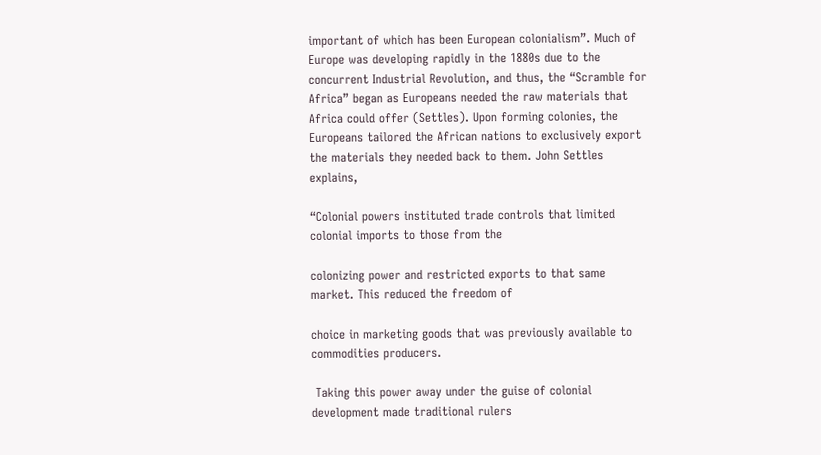important of which has been European colonialism”. Much of Europe was developing rapidly in the 1880s due to the concurrent Industrial Revolution, and thus, the “Scramble for Africa” began as Europeans needed the raw materials that Africa could offer (Settles). Upon forming colonies, the Europeans tailored the African nations to exclusively export the materials they needed back to them. John Settles explains,

“Colonial powers instituted trade controls that limited colonial imports to those from the

colonizing power and restricted exports to that same market. This reduced the freedom of

choice in marketing goods that was previously available to commodities producers.

 Taking this power away under the guise of colonial development made traditional rulers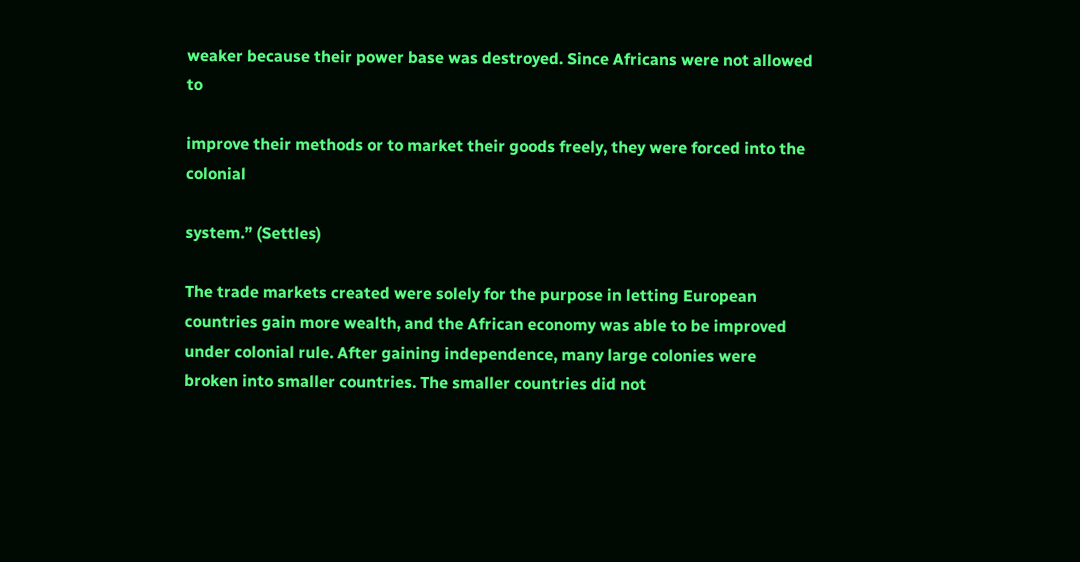weaker because their power base was destroyed. Since Africans were not allowed to

improve their methods or to market their goods freely, they were forced into the colonial

system.” (Settles)

The trade markets created were solely for the purpose in letting European countries gain more wealth, and the African economy was able to be improved under colonial rule. After gaining independence, many large colonies were broken into smaller countries. The smaller countries did not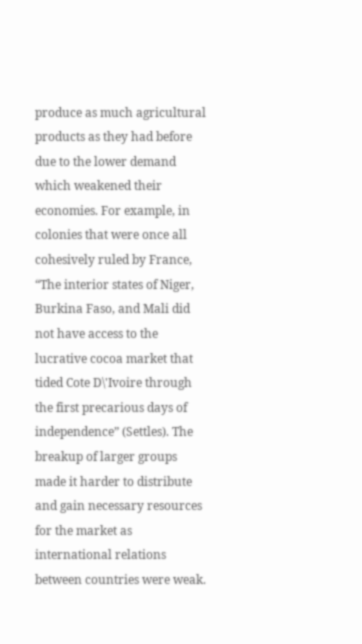produce as much agricultural products as they had before due to the lower demand which weakened their economies. For example, in colonies that were once all cohesively ruled by France, “The interior states of Niger, Burkina Faso, and Mali did not have access to the lucrative cocoa market that tided Cote D\'Ivoire through the first precarious days of independence” (Settles). The breakup of larger groups made it harder to distribute and gain necessary resources for the market as international relations between countries were weak.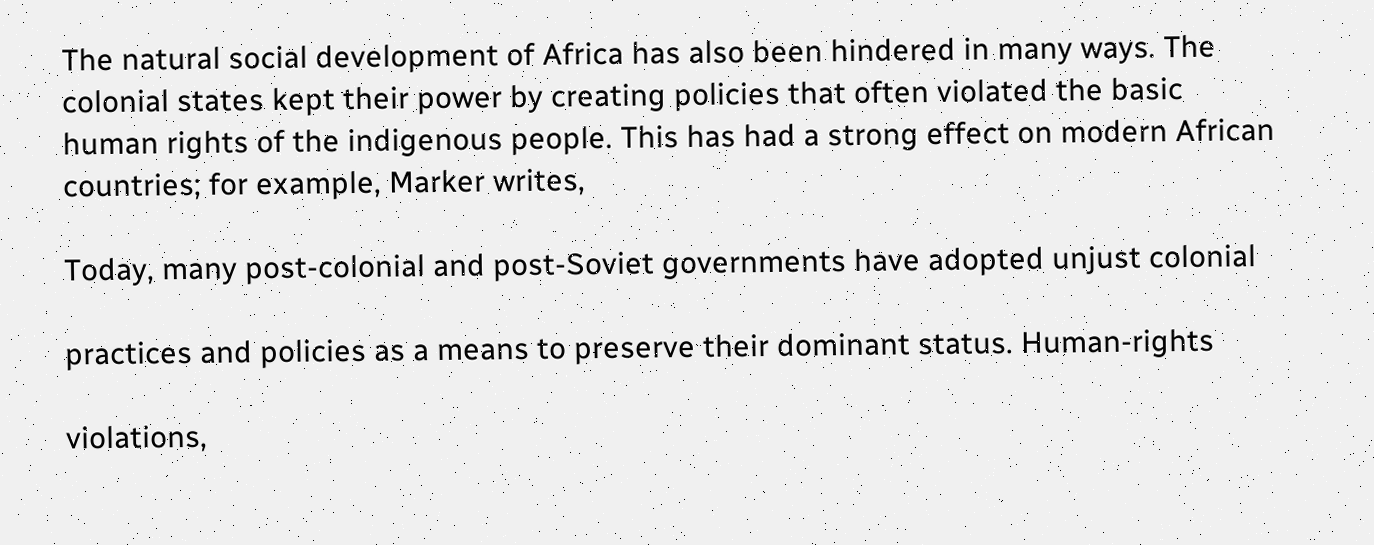The natural social development of Africa has also been hindered in many ways. The colonial states kept their power by creating policies that often violated the basic human rights of the indigenous people. This has had a strong effect on modern African countries; for example, Marker writes,

Today, many post-colonial and post-Soviet governments have adopted unjust colonial

practices and policies as a means to preserve their dominant status. Human-rights

violations,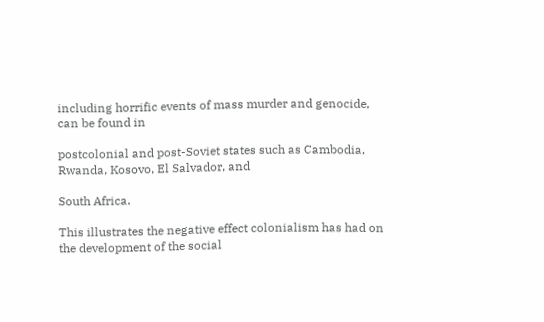including horrific events of mass murder and genocide, can be found in

postcolonial and post-Soviet states such as Cambodia, Rwanda, Kosovo, El Salvador, and

South Africa.

This illustrates the negative effect colonialism has had on the development of the social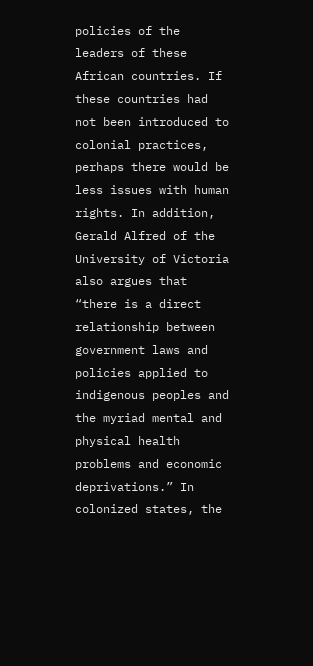policies of the leaders of these African countries. If these countries had not been introduced to colonial practices, perhaps there would be less issues with human rights. In addition, Gerald Alfred of the University of Victoria also argues that “there is a direct relationship between government laws and policies applied to indigenous peoples and the myriad mental and physical health problems and economic deprivations.” In colonized states, the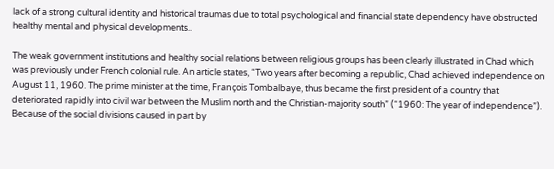lack of a strong cultural identity and historical traumas due to total psychological and financial state dependency have obstructed healthy mental and physical developments..

The weak government institutions and healthy social relations between religious groups has been clearly illustrated in Chad which was previously under French colonial rule. An article states, “Two years after becoming a republic, Chad achieved independence on August 11, 1960. The prime minister at the time, François Tombalbaye, thus became the first president of a country that deteriorated rapidly into civil war between the Muslim north and the Christian-majority south” (“1960: The year of independence”). Because of the social divisions caused in part by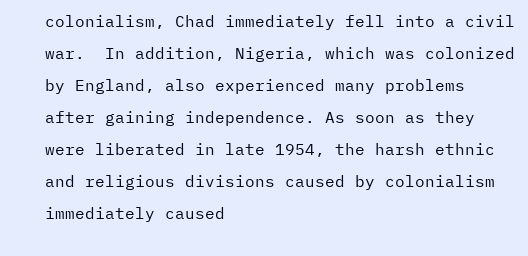colonialism, Chad immediately fell into a civil war.  In addition, Nigeria, which was colonized by England, also experienced many problems after gaining independence. As soon as they were liberated in late 1954, the harsh ethnic and religious divisions caused by colonialism immediately caused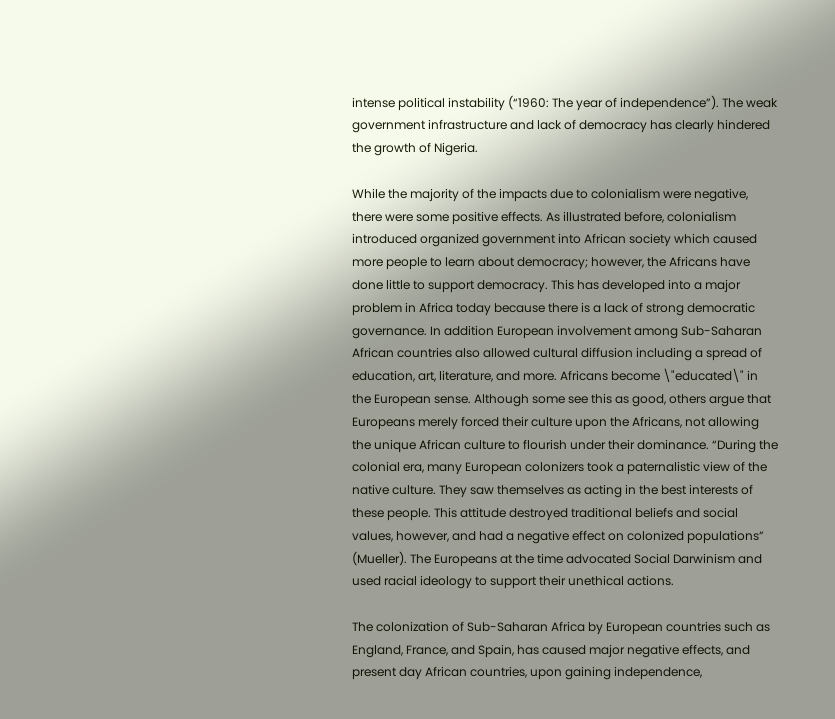intense political instability (“1960: The year of independence”). The weak government infrastructure and lack of democracy has clearly hindered the growth of Nigeria.

While the majority of the impacts due to colonialism were negative, there were some positive effects. As illustrated before, colonialism introduced organized government into African society which caused more people to learn about democracy; however, the Africans have done little to support democracy. This has developed into a major problem in Africa today because there is a lack of strong democratic governance. In addition European involvement among Sub-Saharan African countries also allowed cultural diffusion including a spread of education, art, literature, and more. Africans become \"educated\" in the European sense. Although some see this as good, others argue that Europeans merely forced their culture upon the Africans, not allowing the unique African culture to flourish under their dominance. “During the colonial era, many European colonizers took a paternalistic view of the native culture. They saw themselves as acting in the best interests of these people. This attitude destroyed traditional beliefs and social values, however, and had a negative effect on colonized populations” (Mueller). The Europeans at the time advocated Social Darwinism and used racial ideology to support their unethical actions.

The colonization of Sub-Saharan Africa by European countries such as England, France, and Spain, has caused major negative effects, and present day African countries, upon gaining independence,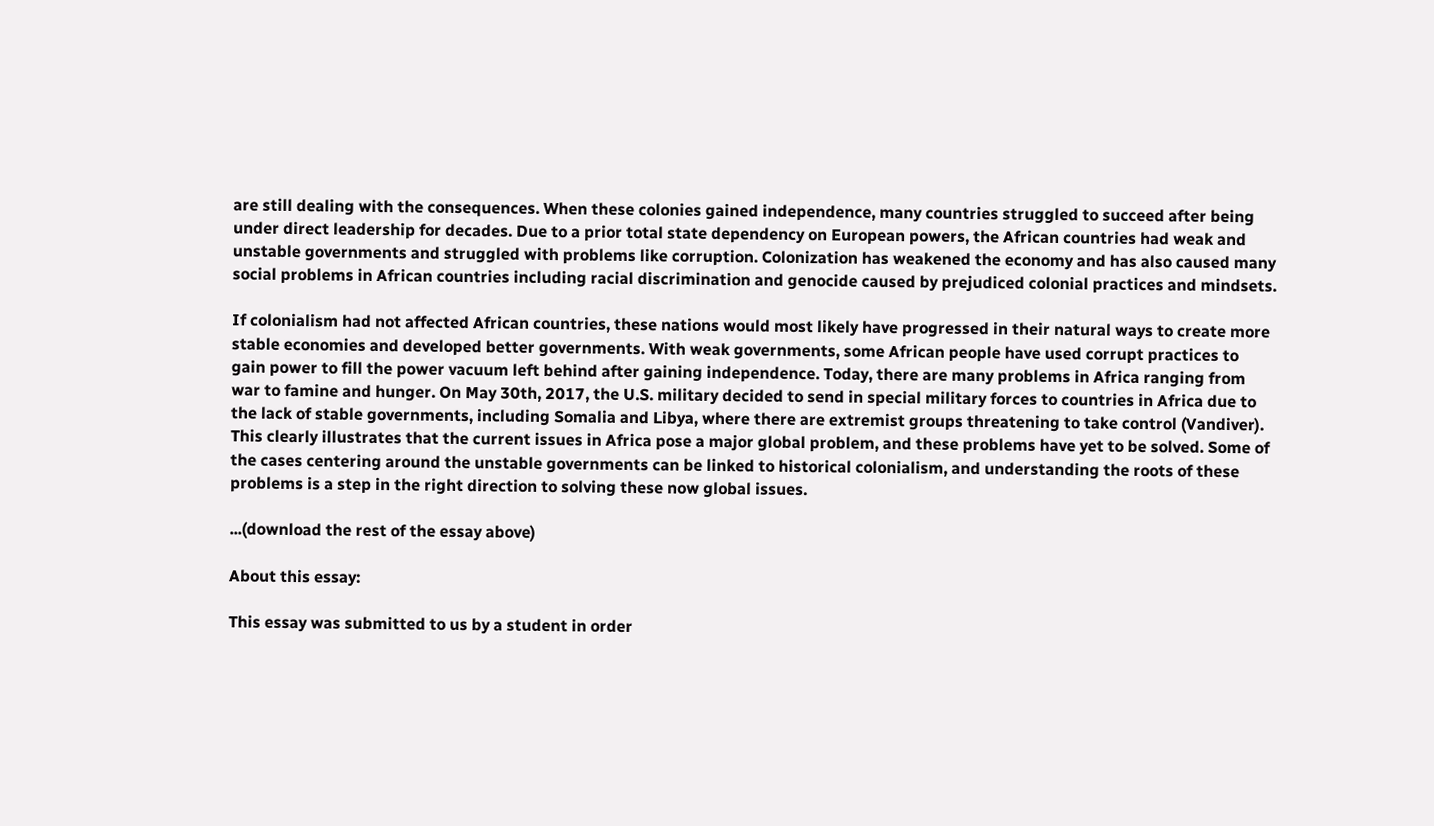are still dealing with the consequences. When these colonies gained independence, many countries struggled to succeed after being under direct leadership for decades. Due to a prior total state dependency on European powers, the African countries had weak and unstable governments and struggled with problems like corruption. Colonization has weakened the economy and has also caused many social problems in African countries including racial discrimination and genocide caused by prejudiced colonial practices and mindsets.

If colonialism had not affected African countries, these nations would most likely have progressed in their natural ways to create more stable economies and developed better governments. With weak governments, some African people have used corrupt practices to gain power to fill the power vacuum left behind after gaining independence. Today, there are many problems in Africa ranging from war to famine and hunger. On May 30th, 2017, the U.S. military decided to send in special military forces to countries in Africa due to the lack of stable governments, including Somalia and Libya, where there are extremist groups threatening to take control (Vandiver). This clearly illustrates that the current issues in Africa pose a major global problem, and these problems have yet to be solved. Some of the cases centering around the unstable governments can be linked to historical colonialism, and understanding the roots of these problems is a step in the right direction to solving these now global issues.

...(download the rest of the essay above)

About this essay:

This essay was submitted to us by a student in order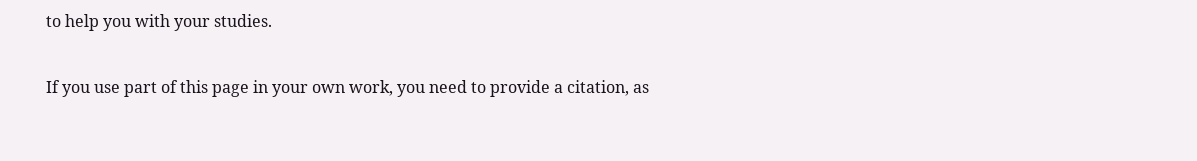to help you with your studies.

If you use part of this page in your own work, you need to provide a citation, as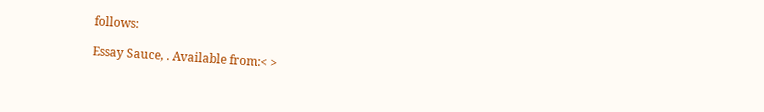follows:

Essay Sauce, . Available from:< >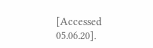[Accessed 05.06.20].